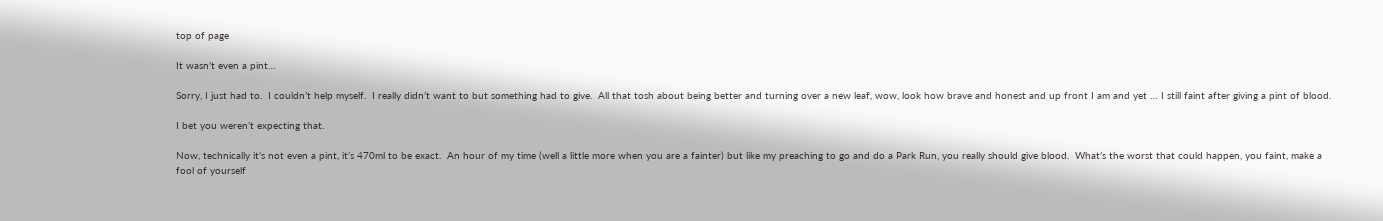top of page

It wasn’t even a pint…

Sorry, I just had to.  I couldn’t help myself.  I really didn’t want to but something had to give.  All that tosh about being better and turning over a new leaf, wow, look how brave and honest and up front I am and yet … I still faint after giving a pint of blood.

I bet you weren’t expecting that.

Now, technically it’s not even a pint, it’s 470ml to be exact.  An hour of my time (well a little more when you are a fainter) but like my preaching to go and do a Park Run, you really should give blood.  What’s the worst that could happen, you faint, make a fool of yourself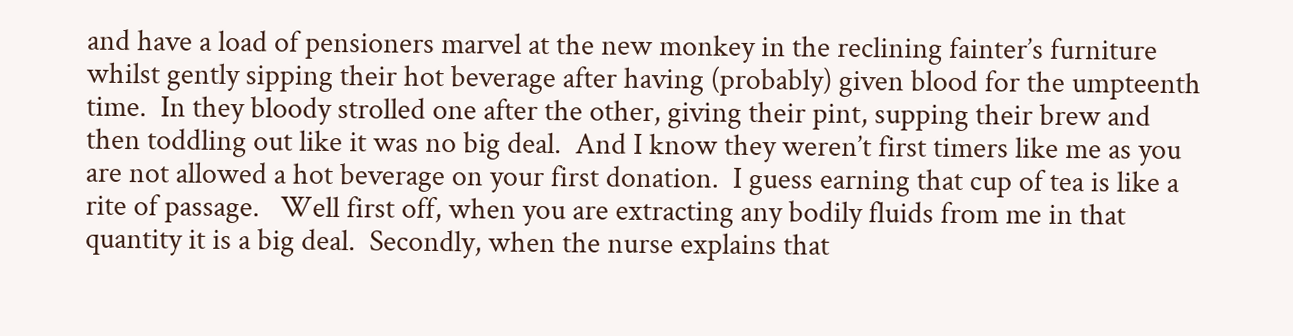and have a load of pensioners marvel at the new monkey in the reclining fainter’s furniture whilst gently sipping their hot beverage after having (probably) given blood for the umpteenth time.  In they bloody strolled one after the other, giving their pint, supping their brew and then toddling out like it was no big deal.  And I know they weren’t first timers like me as you are not allowed a hot beverage on your first donation.  I guess earning that cup of tea is like a rite of passage.   Well first off, when you are extracting any bodily fluids from me in that quantity it is a big deal.  Secondly, when the nurse explains that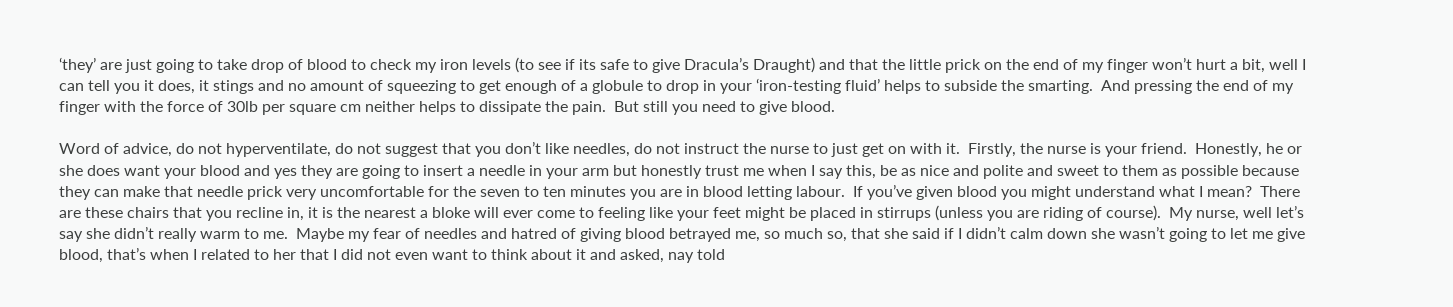‘they’ are just going to take drop of blood to check my iron levels (to see if its safe to give Dracula’s Draught) and that the little prick on the end of my finger won’t hurt a bit, well I can tell you it does, it stings and no amount of squeezing to get enough of a globule to drop in your ‘iron-testing fluid’ helps to subside the smarting.  And pressing the end of my finger with the force of 30lb per square cm neither helps to dissipate the pain.  But still you need to give blood.

Word of advice, do not hyperventilate, do not suggest that you don’t like needles, do not instruct the nurse to just get on with it.  Firstly, the nurse is your friend.  Honestly, he or she does want your blood and yes they are going to insert a needle in your arm but honestly trust me when I say this, be as nice and polite and sweet to them as possible because they can make that needle prick very uncomfortable for the seven to ten minutes you are in blood letting labour.  If you’ve given blood you might understand what I mean?  There are these chairs that you recline in, it is the nearest a bloke will ever come to feeling like your feet might be placed in stirrups (unless you are riding of course).  My nurse, well let’s say she didn’t really warm to me.  Maybe my fear of needles and hatred of giving blood betrayed me, so much so, that she said if I didn’t calm down she wasn’t going to let me give blood, that’s when I related to her that I did not even want to think about it and asked, nay told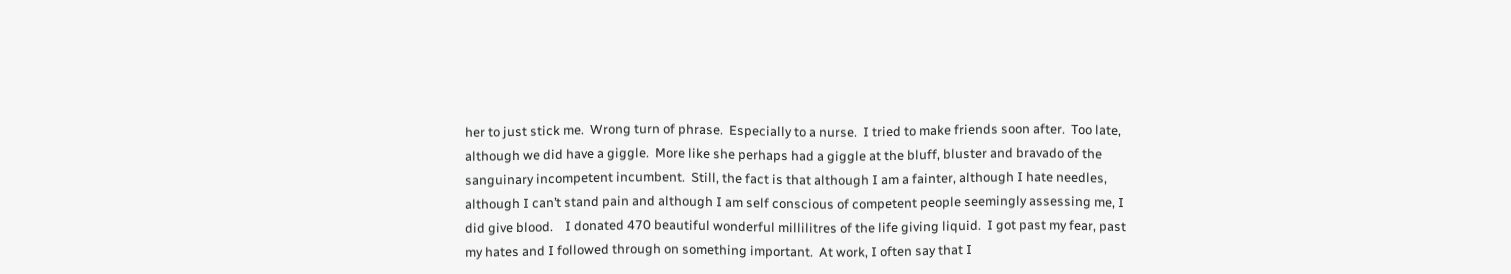her to just stick me.  Wrong turn of phrase.  Especially to a nurse.  I tried to make friends soon after.  Too late, although we did have a giggle.  More like she perhaps had a giggle at the bluff, bluster and bravado of the sanguinary incompetent incumbent.  Still, the fact is that although I am a fainter, although I hate needles, although I can’t stand pain and although I am self conscious of competent people seemingly assessing me, I did give blood.    I donated 470 beautiful wonderful millilitres of the life giving liquid.  I got past my fear, past my hates and I followed through on something important.  At work, I often say that I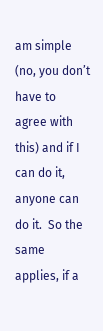am simple (no, you don’t have to agree with this) and if I can do it, anyone can do it.  So the same applies, if a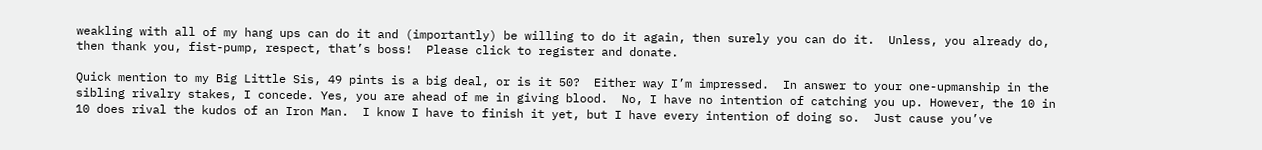weakling with all of my hang ups can do it and (importantly) be willing to do it again, then surely you can do it.  Unless, you already do, then thank you, fist-pump, respect, that’s boss!  Please click to register and donate.

Quick mention to my Big Little Sis, 49 pints is a big deal, or is it 50?  Either way I’m impressed.  In answer to your one-upmanship in the sibling rivalry stakes, I concede. Yes, you are ahead of me in giving blood.  No, I have no intention of catching you up. However, the 10 in 10 does rival the kudos of an Iron Man.  I know I have to finish it yet, but I have every intention of doing so.  Just cause you’ve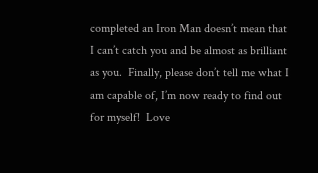completed an Iron Man doesn’t mean that I can’t catch you and be almost as brilliant as you.  Finally, please don’t tell me what I am capable of, I’m now ready to find out for myself!  Love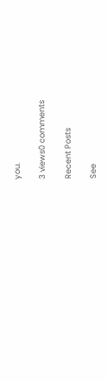you.

3 views0 comments

Recent Posts

See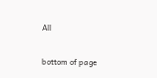All


bottom of page